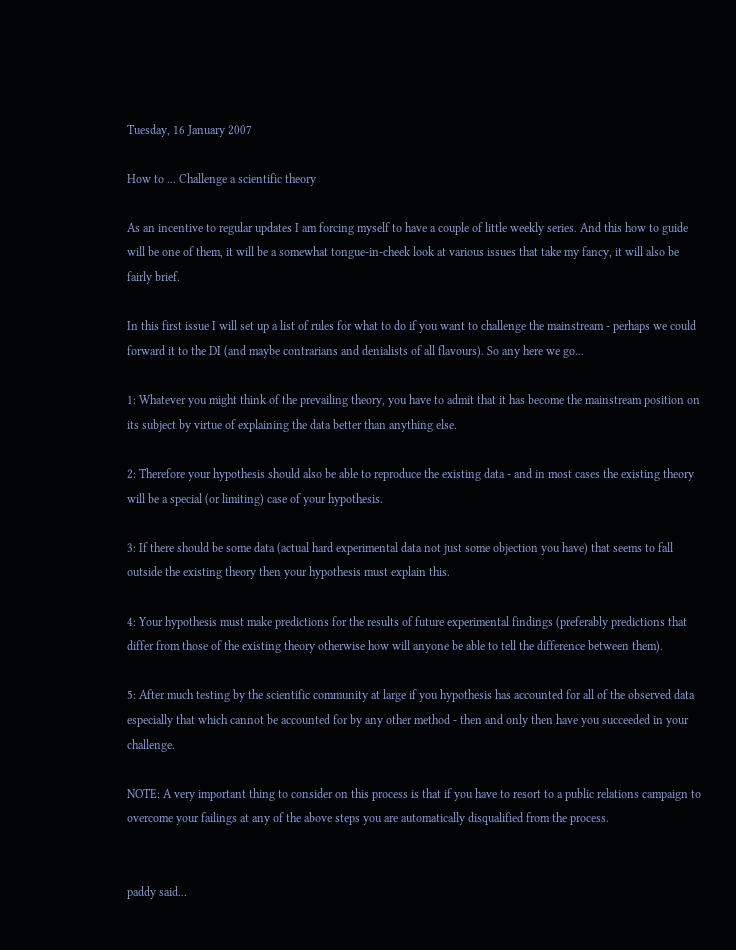Tuesday, 16 January 2007

How to ... Challenge a scientific theory

As an incentive to regular updates I am forcing myself to have a couple of little weekly series. And this how to guide will be one of them, it will be a somewhat tongue-in-cheek look at various issues that take my fancy, it will also be fairly brief.

In this first issue I will set up a list of rules for what to do if you want to challenge the mainstream - perhaps we could forward it to the DI (and maybe contrarians and denialists of all flavours). So any here we go...

1: Whatever you might think of the prevailing theory, you have to admit that it has become the mainstream position on its subject by virtue of explaining the data better than anything else.

2: Therefore your hypothesis should also be able to reproduce the existing data - and in most cases the existing theory will be a special (or limiting) case of your hypothesis.

3: If there should be some data (actual hard experimental data not just some objection you have) that seems to fall outside the existing theory then your hypothesis must explain this.

4: Your hypothesis must make predictions for the results of future experimental findings (preferably predictions that differ from those of the existing theory otherwise how will anyone be able to tell the difference between them).

5: After much testing by the scientific community at large if you hypothesis has accounted for all of the observed data especially that which cannot be accounted for by any other method - then and only then have you succeeded in your challenge.

NOTE: A very important thing to consider on this process is that if you have to resort to a public relations campaign to overcome your failings at any of the above steps you are automatically disqualified from the process.


paddy said...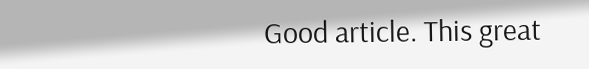Good article. This great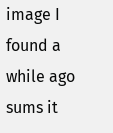image I found a while ago sums it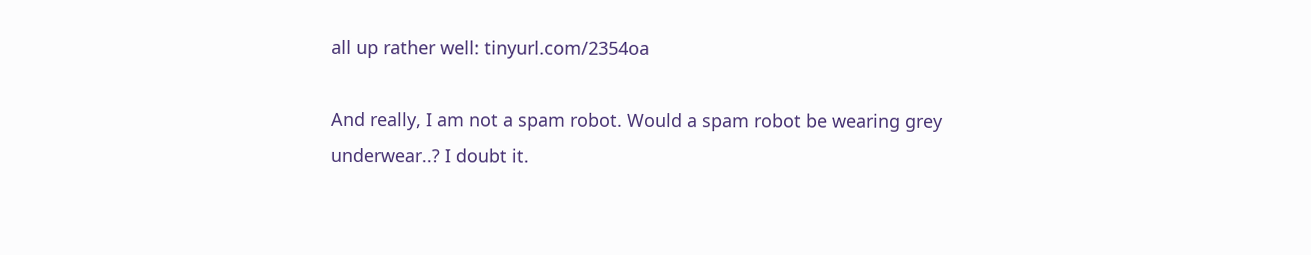all up rather well: tinyurl.com/2354oa

And really, I am not a spam robot. Would a spam robot be wearing grey underwear..? I doubt it.